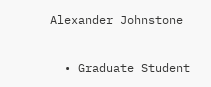Alexander Johnstone

  • Graduate Student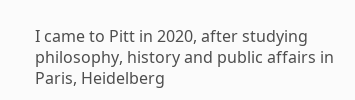I came to Pitt in 2020, after studying philosophy, history and public affairs in Paris, Heidelberg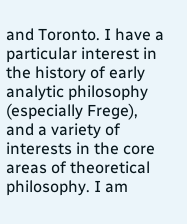and Toronto. I have a particular interest in the history of early analytic philosophy (especially Frege), and a variety of interests in the core areas of theoretical philosophy. I am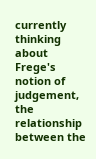currently thinking about Frege's notion of judgement, the relationship between the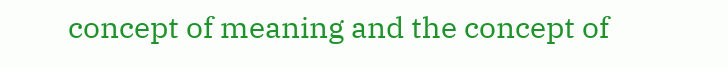concept of meaning and the concept of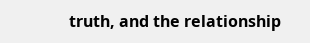truth, and the relationship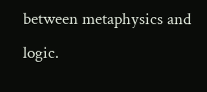between metaphysics and logic.